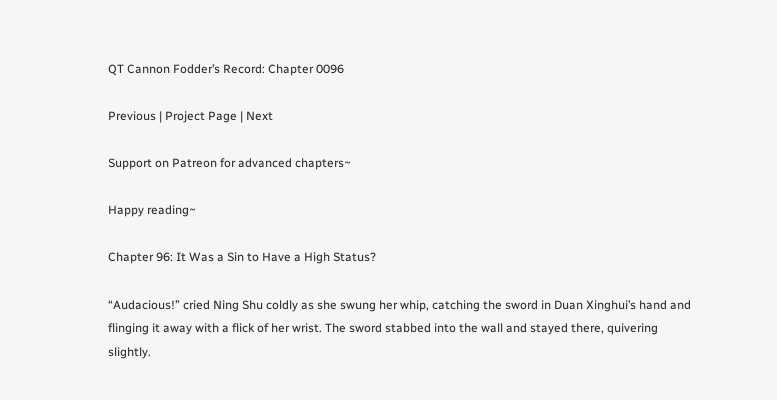QT Cannon Fodder’s Record: Chapter 0096

Previous | Project Page | Next

Support on Patreon for advanced chapters~

Happy reading~

Chapter 96: It Was a Sin to Have a High Status?

“Audacious!” cried Ning Shu coldly as she swung her whip, catching the sword in Duan Xinghui’s hand and flinging it away with a flick of her wrist. The sword stabbed into the wall and stayed there, quivering slightly.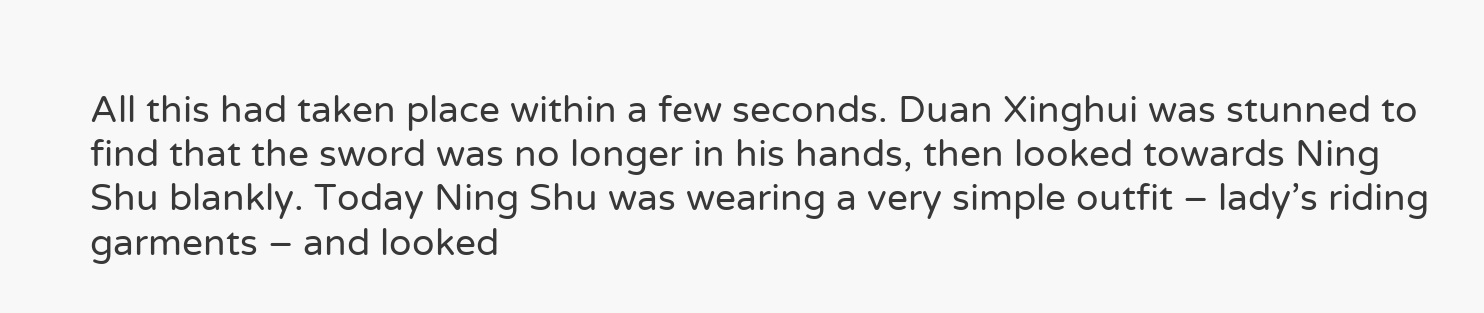All this had taken place within a few seconds. Duan Xinghui was stunned to find that the sword was no longer in his hands, then looked towards Ning Shu blankly. Today Ning Shu was wearing a very simple outfit – lady’s riding garments – and looked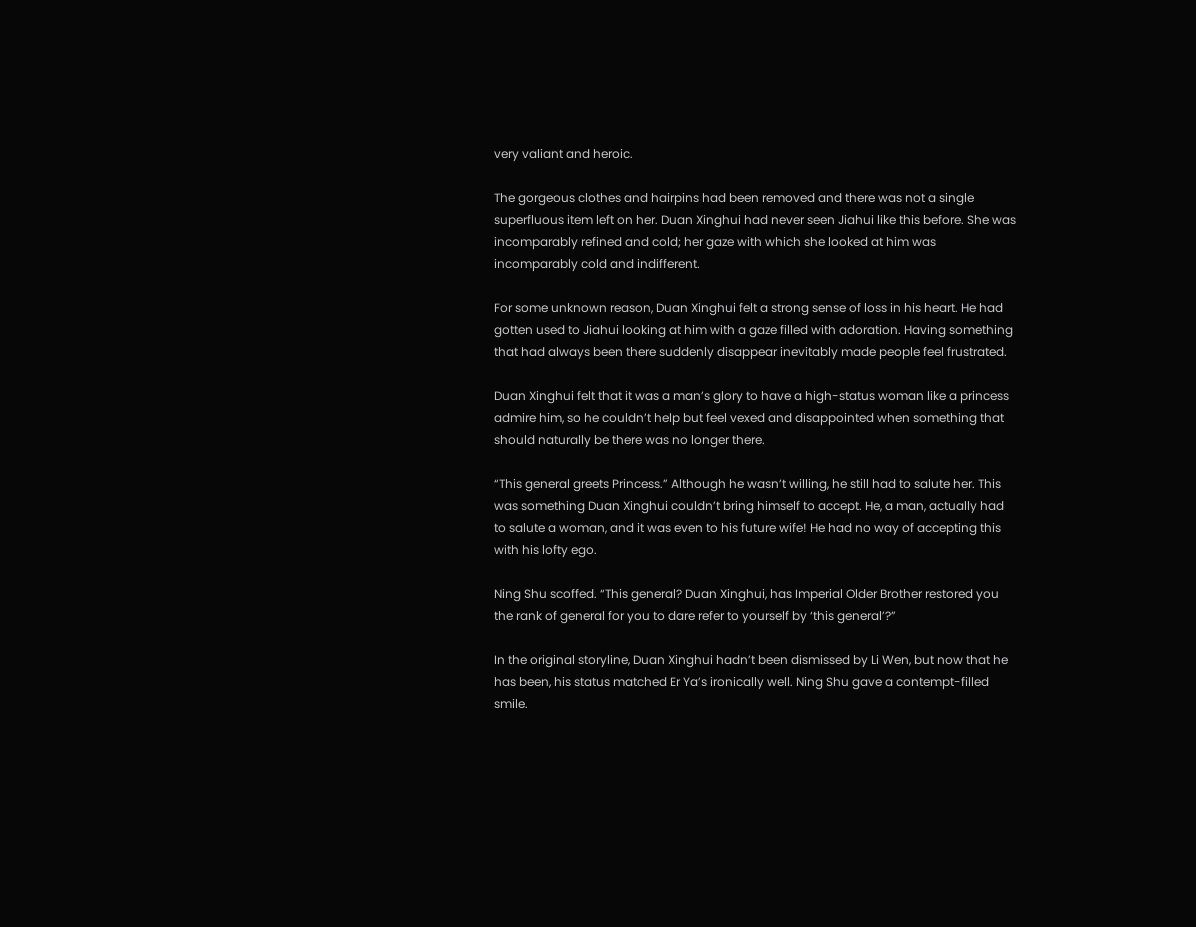very valiant and heroic.

The gorgeous clothes and hairpins had been removed and there was not a single superfluous item left on her. Duan Xinghui had never seen Jiahui like this before. She was incomparably refined and cold; her gaze with which she looked at him was incomparably cold and indifferent.

For some unknown reason, Duan Xinghui felt a strong sense of loss in his heart. He had gotten used to Jiahui looking at him with a gaze filled with adoration. Having something that had always been there suddenly disappear inevitably made people feel frustrated.

Duan Xinghui felt that it was a man’s glory to have a high-status woman like a princess admire him, so he couldn’t help but feel vexed and disappointed when something that should naturally be there was no longer there.

“This general greets Princess.” Although he wasn’t willing, he still had to salute her. This was something Duan Xinghui couldn’t bring himself to accept. He, a man, actually had to salute a woman, and it was even to his future wife! He had no way of accepting this with his lofty ego.

Ning Shu scoffed. “This general? Duan Xinghui, has Imperial Older Brother restored you the rank of general for you to dare refer to yourself by ‘this general’?”

In the original storyline, Duan Xinghui hadn’t been dismissed by Li Wen, but now that he has been, his status matched Er Ya’s ironically well. Ning Shu gave a contempt-filled smile.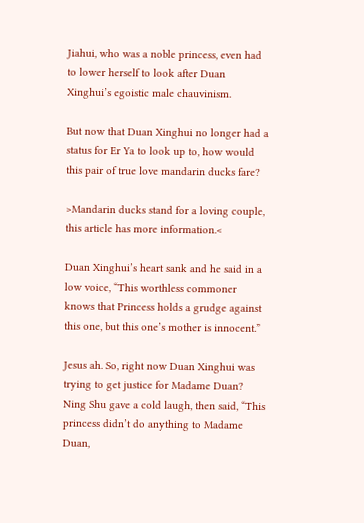Jiahui, who was a noble princess, even had to lower herself to look after Duan Xinghui’s egoistic male chauvinism.

But now that Duan Xinghui no longer had a status for Er Ya to look up to, how would this pair of true love mandarin ducks fare?

>Mandarin ducks stand for a loving couple, this article has more information.<

Duan Xinghui’s heart sank and he said in a low voice, “This worthless commoner knows that Princess holds a grudge against this one, but this one’s mother is innocent.”

Jesus ah. So, right now Duan Xinghui was trying to get justice for Madame Duan? Ning Shu gave a cold laugh, then said, “This princess didn’t do anything to Madame Duan,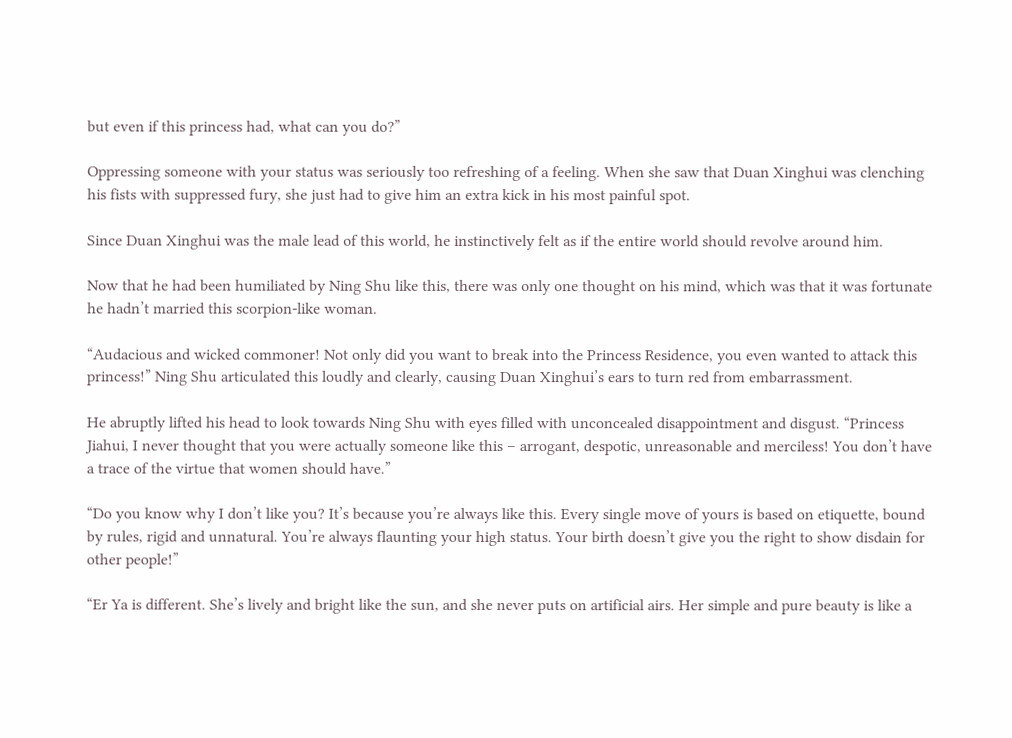but even if this princess had, what can you do?”

Oppressing someone with your status was seriously too refreshing of a feeling. When she saw that Duan Xinghui was clenching his fists with suppressed fury, she just had to give him an extra kick in his most painful spot.

Since Duan Xinghui was the male lead of this world, he instinctively felt as if the entire world should revolve around him.

Now that he had been humiliated by Ning Shu like this, there was only one thought on his mind, which was that it was fortunate he hadn’t married this scorpion-like woman.

“Audacious and wicked commoner! Not only did you want to break into the Princess Residence, you even wanted to attack this princess!” Ning Shu articulated this loudly and clearly, causing Duan Xinghui’s ears to turn red from embarrassment.

He abruptly lifted his head to look towards Ning Shu with eyes filled with unconcealed disappointment and disgust. “Princess Jiahui, I never thought that you were actually someone like this – arrogant, despotic, unreasonable and merciless! You don’t have a trace of the virtue that women should have.”

“Do you know why I don’t like you? It’s because you’re always like this. Every single move of yours is based on etiquette, bound by rules, rigid and unnatural. You’re always flaunting your high status. Your birth doesn’t give you the right to show disdain for other people!”

“Er Ya is different. She’s lively and bright like the sun, and she never puts on artificial airs. Her simple and pure beauty is like a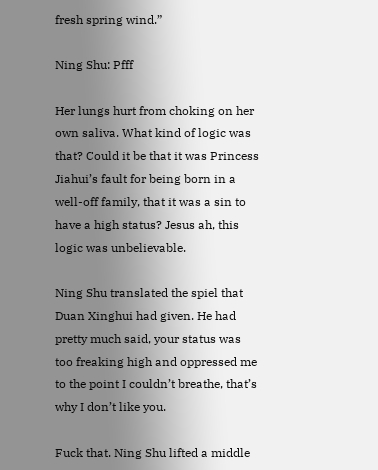fresh spring wind.”

Ning Shu: Pfff

Her lungs hurt from choking on her own saliva. What kind of logic was that? Could it be that it was Princess Jiahui’s fault for being born in a well-off family, that it was a sin to have a high status? Jesus ah, this logic was unbelievable.

Ning Shu translated the spiel that Duan Xinghui had given. He had pretty much said, your status was too freaking high and oppressed me to the point I couldn’t breathe, that’s why I don’t like you.

Fuck that. Ning Shu lifted a middle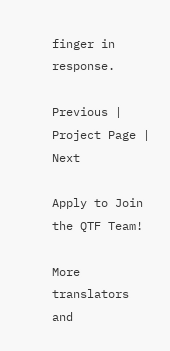finger in response.

Previous | Project Page | Next

Apply to Join the QTF Team!

More translators and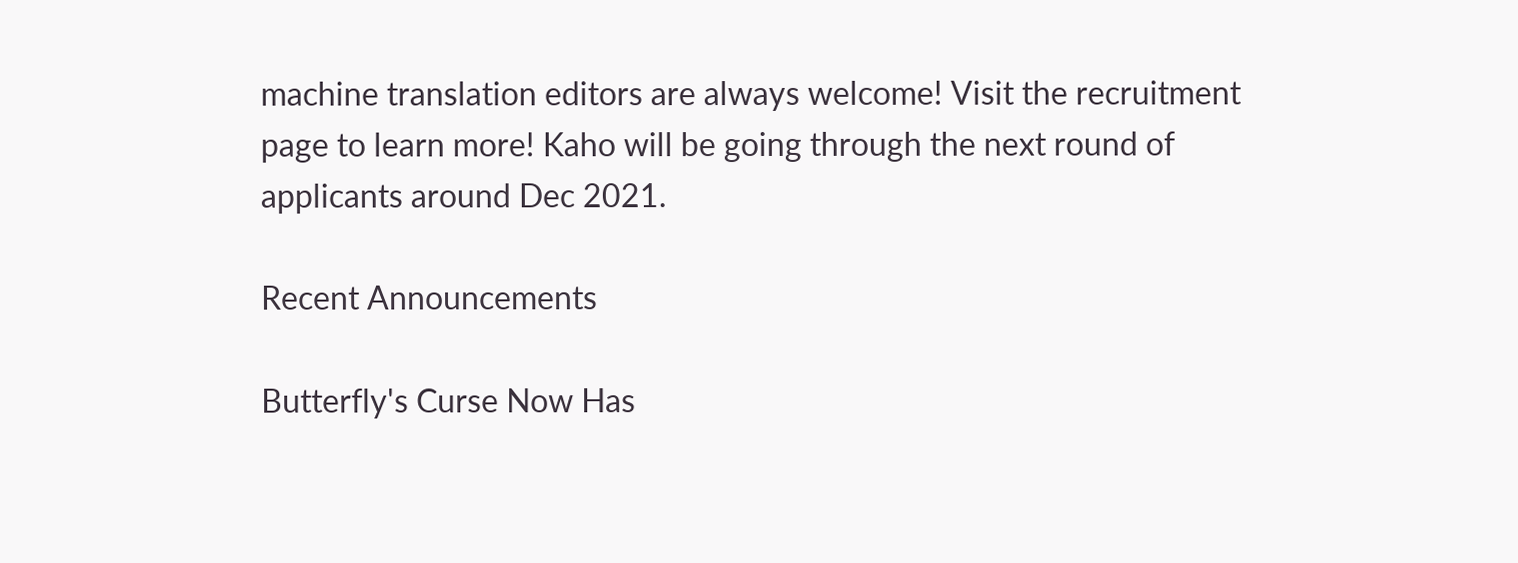machine translation editors are always welcome! Visit the recruitment page to learn more! Kaho will be going through the next round of applicants around Dec 2021.

Recent Announcements

Butterfly's Curse Now Has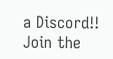a Discord!! Join the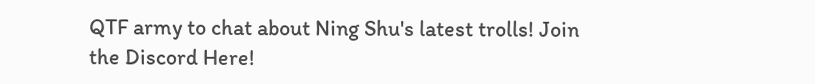QTF army to chat about Ning Shu's latest trolls! Join the Discord Here!